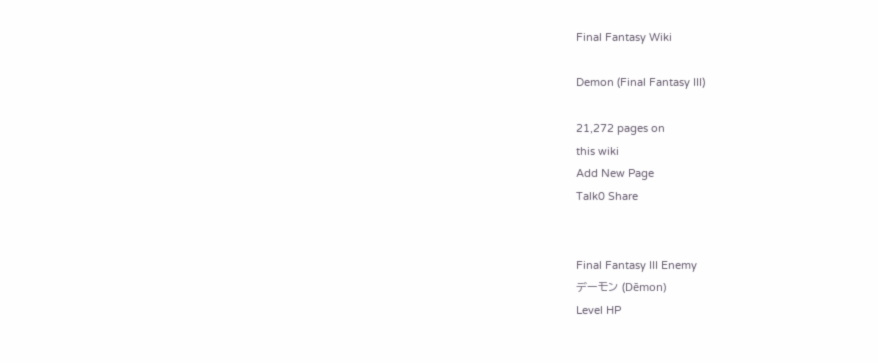Final Fantasy Wiki

Demon (Final Fantasy III)

21,272 pages on
this wiki
Add New Page
Talk0 Share


Final Fantasy III Enemy
デーモン (Dēmon)
Level HP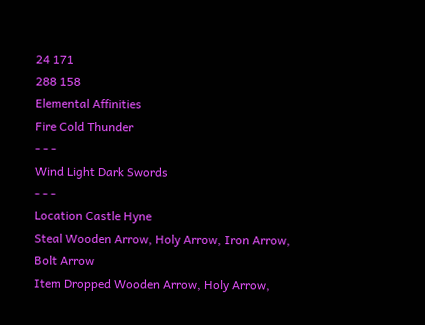24 171
288 158
Elemental Affinities
Fire Cold Thunder
- - -
Wind Light Dark Swords
- - -
Location Castle Hyne
Steal Wooden Arrow, Holy Arrow, Iron Arrow, Bolt Arrow
Item Dropped Wooden Arrow, Holy Arrow,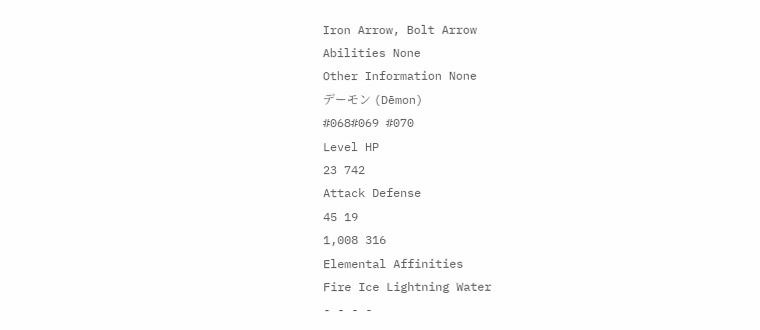Iron Arrow, Bolt Arrow
Abilities None
Other Information None
デーモン (Dēmon)
#068#069 #070
Level HP
23 742
Attack Defense
45 19
1,008 316
Elemental Affinities
Fire Ice Lightning Water
- - - -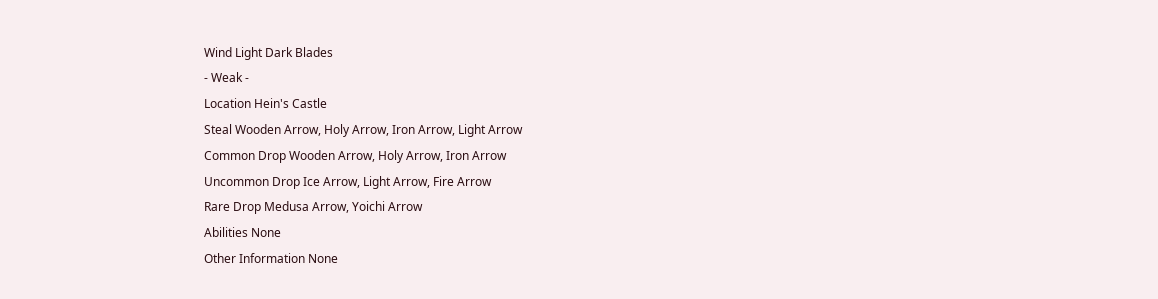Wind Light Dark Blades
- Weak -
Location Hein's Castle
Steal Wooden Arrow, Holy Arrow, Iron Arrow, Light Arrow
Common Drop Wooden Arrow, Holy Arrow, Iron Arrow
Uncommon Drop Ice Arrow, Light Arrow, Fire Arrow
Rare Drop Medusa Arrow, Yoichi Arrow
Abilities None
Other Information None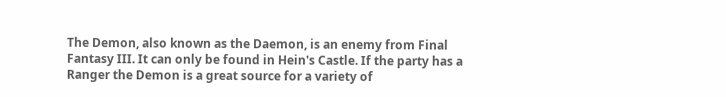The Demon, also known as the Daemon, is an enemy from Final Fantasy III. It can only be found in Hein's Castle. If the party has a Ranger the Demon is a great source for a variety of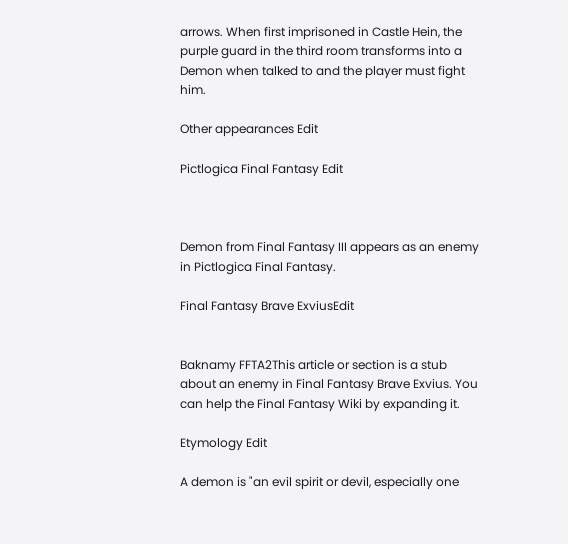arrows. When first imprisoned in Castle Hein, the purple guard in the third room transforms into a Demon when talked to and the player must fight him.

Other appearances Edit

Pictlogica Final Fantasy Edit



Demon from Final Fantasy III appears as an enemy in Pictlogica Final Fantasy.

Final Fantasy Brave ExviusEdit


Baknamy FFTA2This article or section is a stub about an enemy in Final Fantasy Brave Exvius. You can help the Final Fantasy Wiki by expanding it.

Etymology Edit

A demon is "an evil spirit or devil, especially one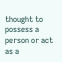thought to possess a person or act as a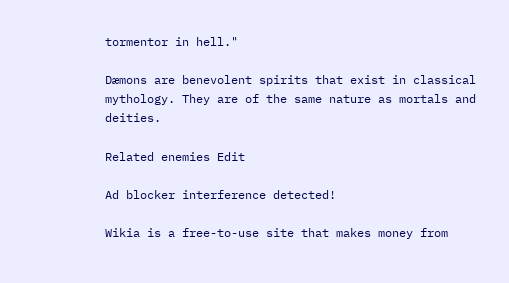tormentor in hell."

Dæmons are benevolent spirits that exist in classical mythology. They are of the same nature as mortals and deities.

Related enemies Edit

Ad blocker interference detected!

Wikia is a free-to-use site that makes money from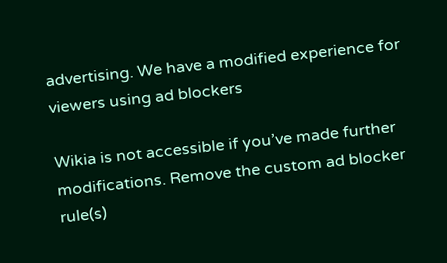advertising. We have a modified experience for viewers using ad blockers

Wikia is not accessible if you’ve made further modifications. Remove the custom ad blocker rule(s)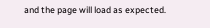and the page will load as expected.